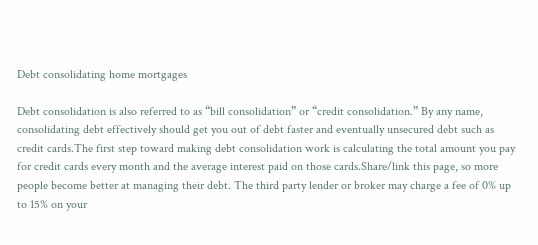Debt consolidating home mortgages

Debt consolidation is also referred to as “bill consolidation” or “credit consolidation.” By any name, consolidating debt effectively should get you out of debt faster and eventually unsecured debt such as credit cards.The first step toward making debt consolidation work is calculating the total amount you pay for credit cards every month and the average interest paid on those cards.Share/link this page, so more people become better at managing their debt. The third party lender or broker may charge a fee of 0% up to 15% on your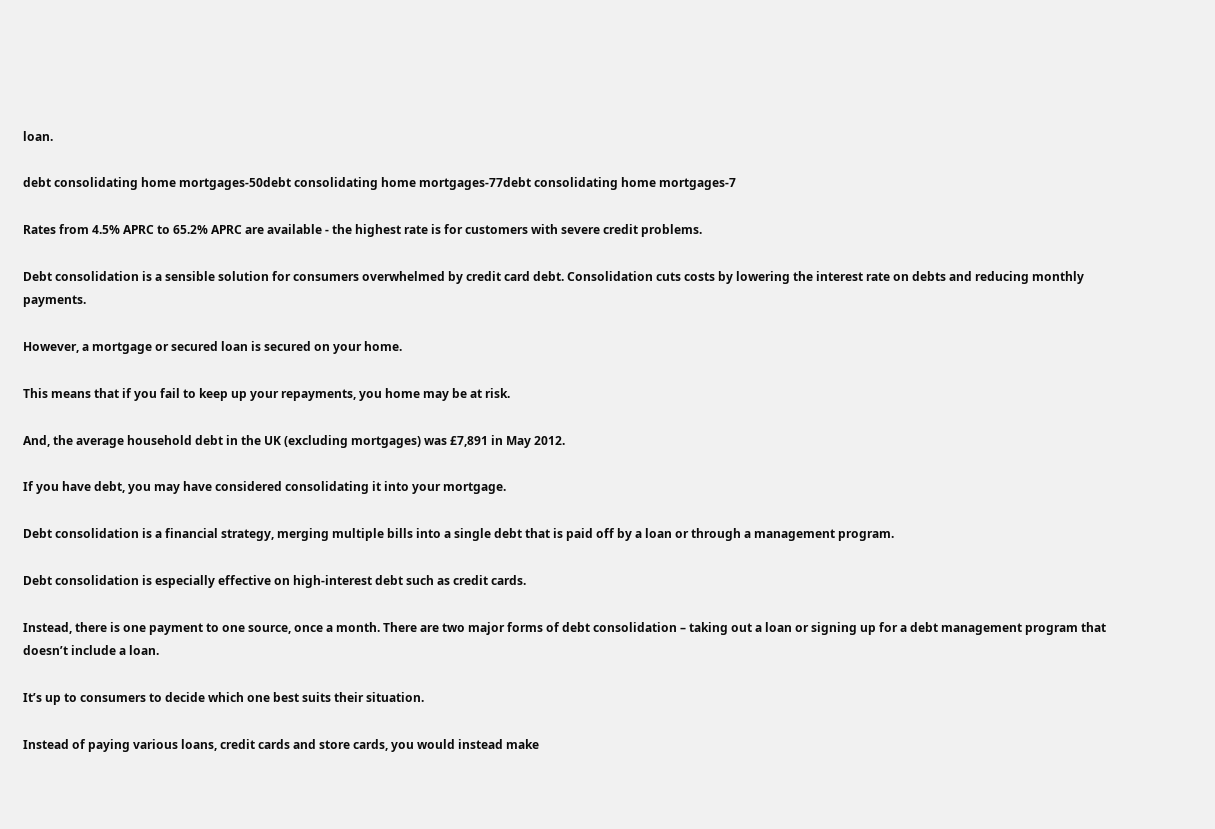loan.

debt consolidating home mortgages-50debt consolidating home mortgages-77debt consolidating home mortgages-7

Rates from 4.5% APRC to 65.2% APRC are available - the highest rate is for customers with severe credit problems.

Debt consolidation is a sensible solution for consumers overwhelmed by credit card debt. Consolidation cuts costs by lowering the interest rate on debts and reducing monthly payments.

However, a mortgage or secured loan is secured on your home.

This means that if you fail to keep up your repayments, you home may be at risk.

And, the average household debt in the UK (excluding mortgages) was £7,891 in May 2012.

If you have debt, you may have considered consolidating it into your mortgage.

Debt consolidation is a financial strategy, merging multiple bills into a single debt that is paid off by a loan or through a management program.

Debt consolidation is especially effective on high-interest debt such as credit cards.

Instead, there is one payment to one source, once a month. There are two major forms of debt consolidation – taking out a loan or signing up for a debt management program that doesn’t include a loan.

It’s up to consumers to decide which one best suits their situation.

Instead of paying various loans, credit cards and store cards, you would instead make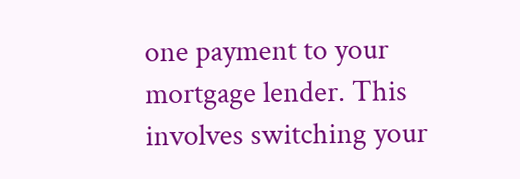one payment to your mortgage lender. This involves switching your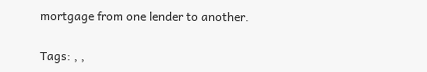mortgage from one lender to another.

Tags: , ,